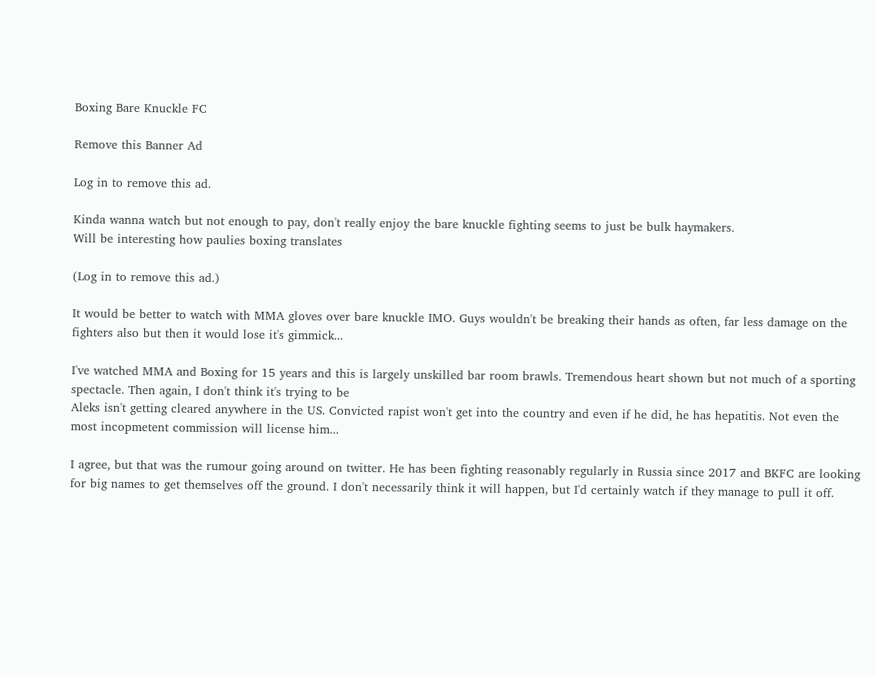Boxing Bare Knuckle FC

Remove this Banner Ad

Log in to remove this ad.

Kinda wanna watch but not enough to pay, don't really enjoy the bare knuckle fighting seems to just be bulk haymakers.
Will be interesting how paulies boxing translates

(Log in to remove this ad.)

It would be better to watch with MMA gloves over bare knuckle IMO. Guys wouldn't be breaking their hands as often, far less damage on the fighters also but then it would lose it's gimmick...

I've watched MMA and Boxing for 15 years and this is largely unskilled bar room brawls. Tremendous heart shown but not much of a sporting spectacle. Then again, I don't think it's trying to be
Aleks isn't getting cleared anywhere in the US. Convicted rapist won't get into the country and even if he did, he has hepatitis. Not even the most incopmetent commission will license him...

I agree, but that was the rumour going around on twitter. He has been fighting reasonably regularly in Russia since 2017 and BKFC are looking for big names to get themselves off the ground. I don't necessarily think it will happen, but I'd certainly watch if they manage to pull it off.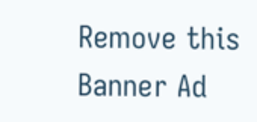Remove this Banner Ad